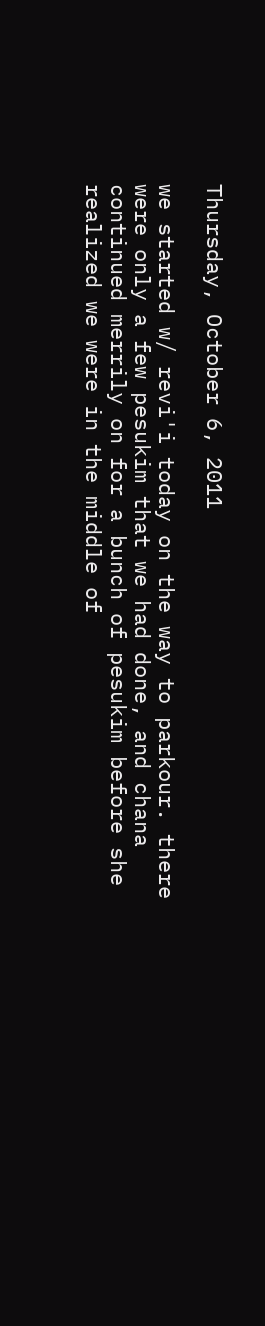Thursday, October 6, 2011

we started w/ revi'i today on the way to parkour. there were only a few pesukim that we had done, and chana continued merrily on for a bunch of pesukim before she realized we were in the middle of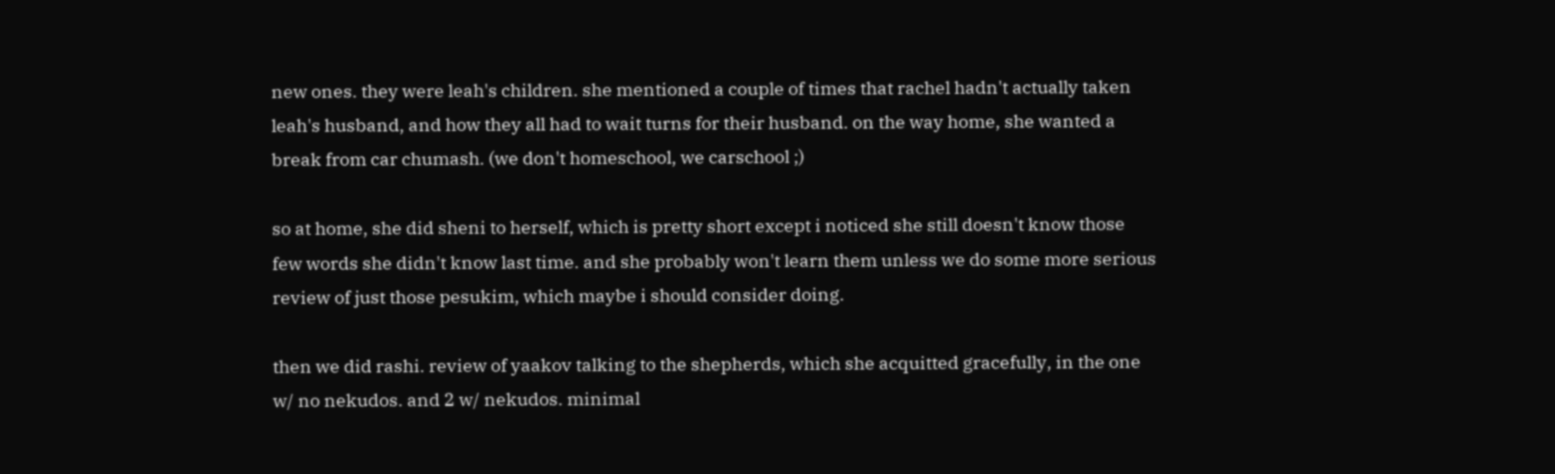new ones. they were leah's children. she mentioned a couple of times that rachel hadn't actually taken leah's husband, and how they all had to wait turns for their husband. on the way home, she wanted a break from car chumash. (we don't homeschool, we carschool ;)

so at home, she did sheni to herself, which is pretty short except i noticed she still doesn't know those few words she didn't know last time. and she probably won't learn them unless we do some more serious review of just those pesukim, which maybe i should consider doing.

then we did rashi. review of yaakov talking to the shepherds, which she acquitted gracefully, in the one w/ no nekudos. and 2 w/ nekudos. minimal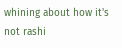whining about how it's not rashi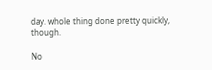day. whole thing done pretty quickly, though.

No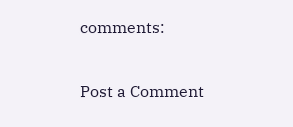comments:

Post a Comment